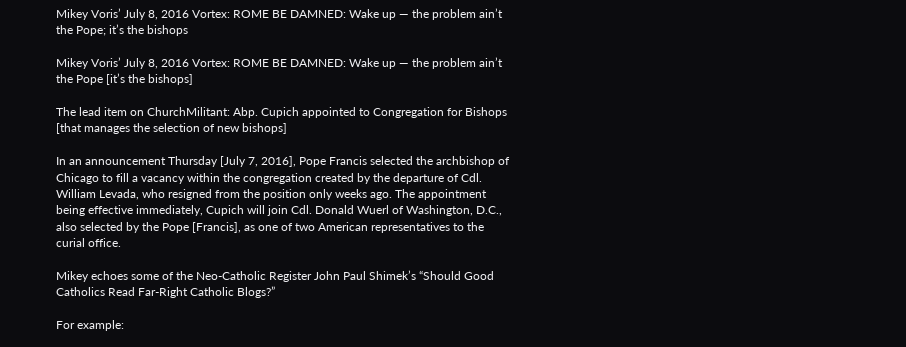Mikey Voris’ July 8, 2016 Vortex: ROME BE DAMNED: Wake up — the problem ain’t the Pope; it’s the bishops

Mikey Voris’ July 8, 2016 Vortex: ROME BE DAMNED: Wake up — the problem ain’t the Pope [it’s the bishops]

The lead item on ChurchMilitant: Abp. Cupich appointed to Congregation for Bishops [that manages the selection of new bishops]

In an announcement Thursday [July 7, 2016], Pope Francis selected the archbishop of Chicago to fill a vacancy within the congregation created by the departure of Cdl. William Levada, who resigned from the position only weeks ago. The appointment being effective immediately, Cupich will join Cdl. Donald Wuerl of Washington, D.C., also selected by the Pope [Francis], as one of two American representatives to the curial office.

Mikey echoes some of the Neo-Catholic Register John Paul Shimek’s “Should Good Catholics Read Far-Right Catholic Blogs?”

For example: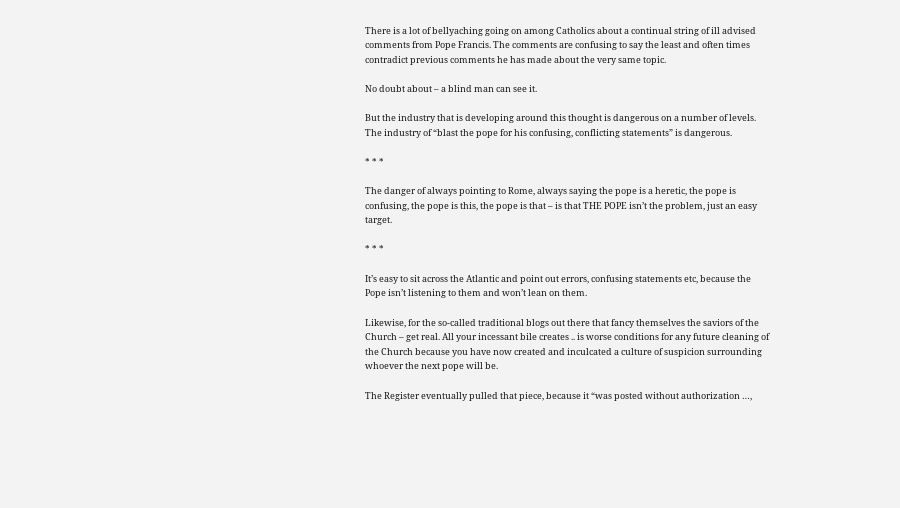There is a lot of bellyaching going on among Catholics about a continual string of ill advised comments from Pope Francis. The comments are confusing to say the least and often times contradict previous comments he has made about the very same topic.

No doubt about – a blind man can see it.

But the industry that is developing around this thought is dangerous on a number of levels. The industry of “blast the pope for his confusing, conflicting statements” is dangerous.

* * *

The danger of always pointing to Rome, always saying the pope is a heretic, the pope is confusing, the pope is this, the pope is that – is that THE POPE isn’t the problem, just an easy target.

* * *

It’s easy to sit across the Atlantic and point out errors, confusing statements etc, because the Pope isn’t listening to them and won’t lean on them.

Likewise, for the so-called traditional blogs out there that fancy themselves the saviors of the Church – get real. All your incessant bile creates .. is worse conditions for any future cleaning of the Church because you have now created and inculcated a culture of suspicion surrounding whoever the next pope will be.

The Register eventually pulled that piece, because it “was posted without authorization …,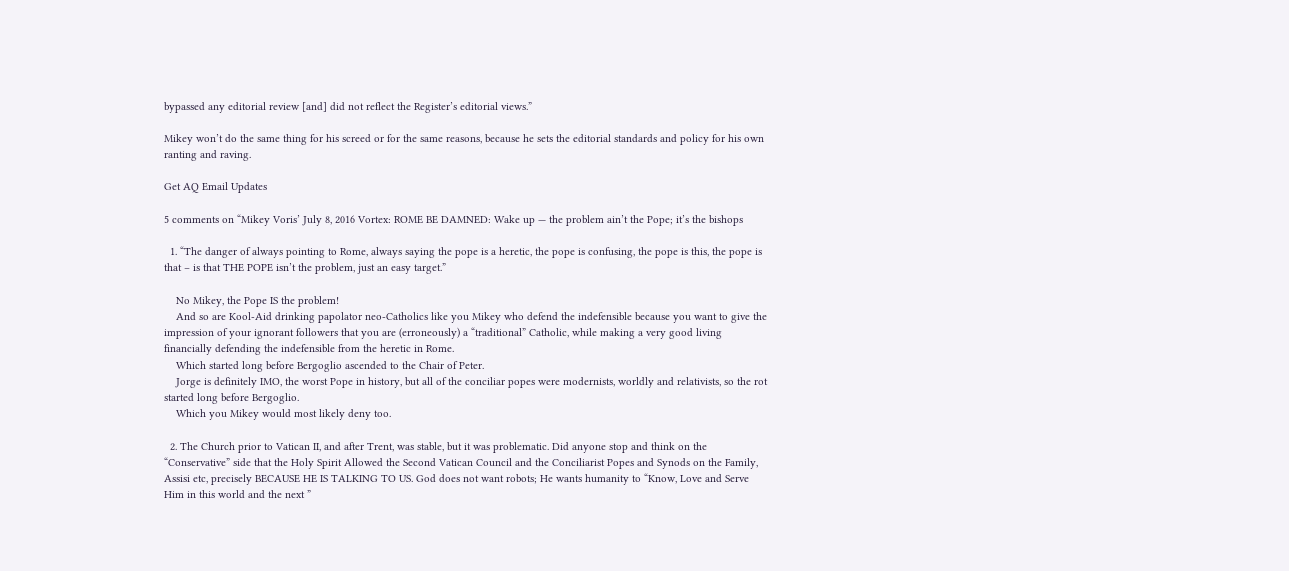bypassed any editorial review [and] did not reflect the Register’s editorial views.”

Mikey won’t do the same thing for his screed or for the same reasons, because he sets the editorial standards and policy for his own ranting and raving.

Get AQ Email Updates

5 comments on “Mikey Voris’ July 8, 2016 Vortex: ROME BE DAMNED: Wake up — the problem ain’t the Pope; it’s the bishops

  1. “The danger of always pointing to Rome, always saying the pope is a heretic, the pope is confusing, the pope is this, the pope is that – is that THE POPE isn’t the problem, just an easy target.”

    No Mikey, the Pope IS the problem!
    And so are Kool-Aid drinking papolator neo-Catholics like you Mikey who defend the indefensible because you want to give the impression of your ignorant followers that you are (erroneously) a “traditional” Catholic, while making a very good living financially defending the indefensible from the heretic in Rome.
    Which started long before Bergoglio ascended to the Chair of Peter.
    Jorge is definitely IMO, the worst Pope in history, but all of the conciliar popes were modernists, worldly and relativists, so the rot started long before Bergoglio.
    Which you Mikey would most likely deny too.

  2. The Church prior to Vatican II, and after Trent, was stable, but it was problematic. Did anyone stop and think on the “Conservative” side that the Holy Spirit Allowed the Second Vatican Council and the Conciliarist Popes and Synods on the Family, Assisi etc, precisely BECAUSE HE IS TALKING TO US. God does not want robots; He wants humanity to “Know, Love and Serve Him in this world and the next ”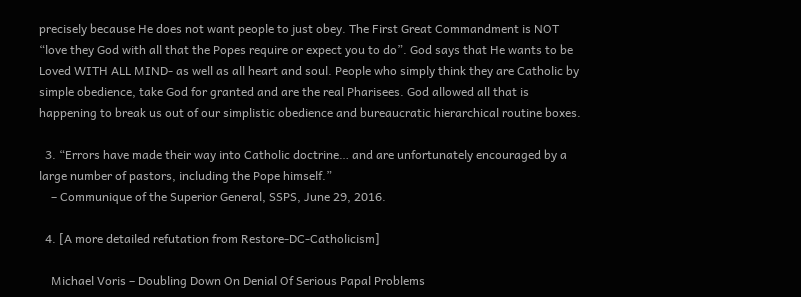precisely because He does not want people to just obey. The First Great Commandment is NOT “love they God with all that the Popes require or expect you to do”. God says that He wants to be Loved WITH ALL MIND- as well as all heart and soul. People who simply think they are Catholic by simple obedience, take God for granted and are the real Pharisees. God allowed all that is happening to break us out of our simplistic obedience and bureaucratic hierarchical routine boxes.

  3. “Errors have made their way into Catholic doctrine… and are unfortunately encouraged by a large number of pastors, including the Pope himself.”
    – Communique of the Superior General, SSPS, June 29, 2016.

  4. [A more detailed refutation from Restore-DC-Catholicism]

    Michael Voris – Doubling Down On Denial Of Serious Papal Problems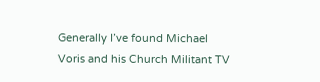Generally I’ve found Michael Voris and his Church Militant TV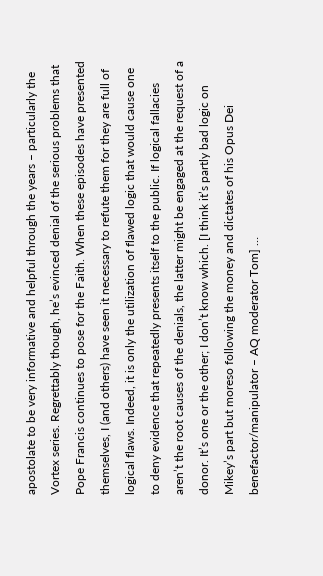apostolate to be very informative and helpful through the years – particularly the Vortex series. Regrettably though, he’s evinced denial of the serious problems that Pope Francis continues to pose for the Faith. When these episodes have presented themselves, I (and others) have seen it necessary to refute them for they are full of logical flaws. Indeed, it is only the utilization of flawed logic that would cause one to deny evidence that repeatedly presents itself to the public. If logical fallacies aren’t the root causes of the denials, the latter might be engaged at the request of a donor. It’s one or the other; I don’t know which. [I think it’s partly bad logic on Mikey’s part but moreso following the money and dictates of his Opus Dei benefactor/manipulator – AQ moderator Tom] …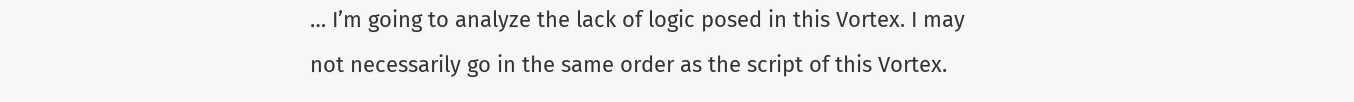… I’m going to analyze the lack of logic posed in this Vortex. I may not necessarily go in the same order as the script of this Vortex.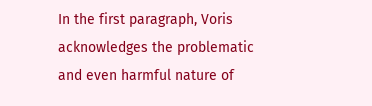In the first paragraph, Voris acknowledges the problematic and even harmful nature of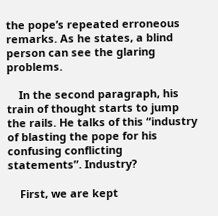the pope’s repeated erroneous remarks. As he states, a blind person can see the glaring problems.

    In the second paragraph, his train of thought starts to jump the rails. He talks of this “industry of blasting the pope for his confusing conflicting statements”. Industry?

    First, we are kept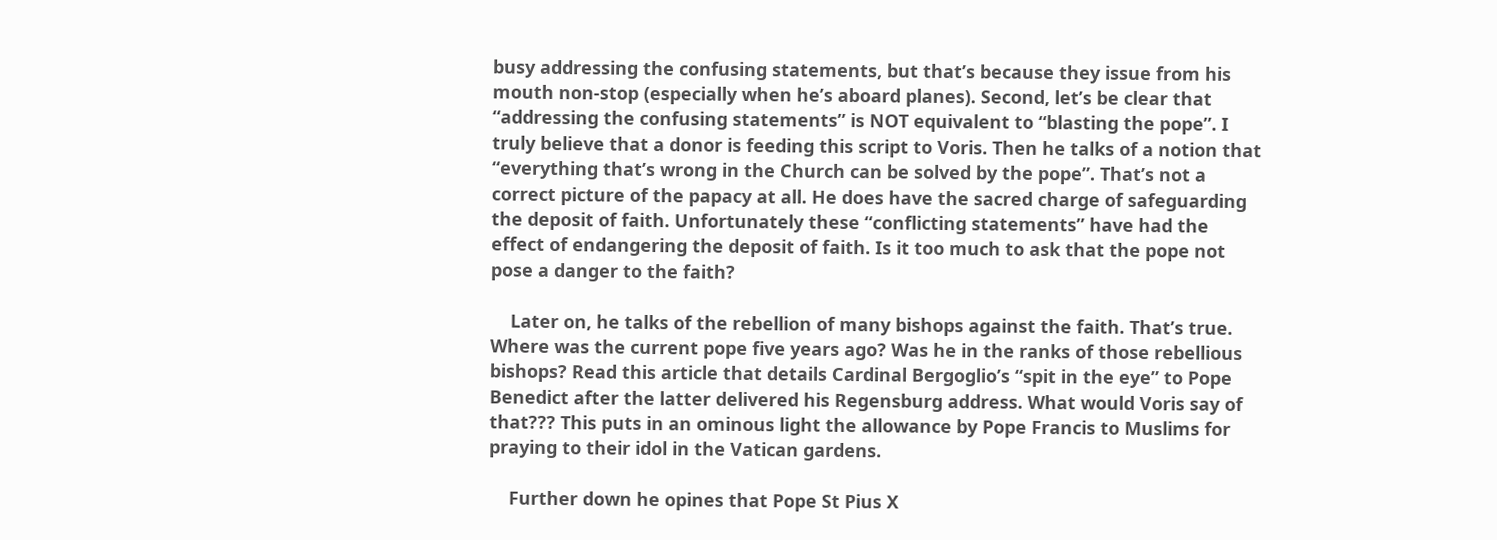busy addressing the confusing statements, but that’s because they issue from his mouth non-stop (especially when he’s aboard planes). Second, let’s be clear that “addressing the confusing statements” is NOT equivalent to “blasting the pope”. I truly believe that a donor is feeding this script to Voris. Then he talks of a notion that “everything that’s wrong in the Church can be solved by the pope”. That’s not a correct picture of the papacy at all. He does have the sacred charge of safeguarding the deposit of faith. Unfortunately these “conflicting statements” have had the effect of endangering the deposit of faith. Is it too much to ask that the pope not pose a danger to the faith?

    Later on, he talks of the rebellion of many bishops against the faith. That’s true. Where was the current pope five years ago? Was he in the ranks of those rebellious bishops? Read this article that details Cardinal Bergoglio’s “spit in the eye” to Pope Benedict after the latter delivered his Regensburg address. What would Voris say of that??? This puts in an ominous light the allowance by Pope Francis to Muslims for praying to their idol in the Vatican gardens.

    Further down he opines that Pope St Pius X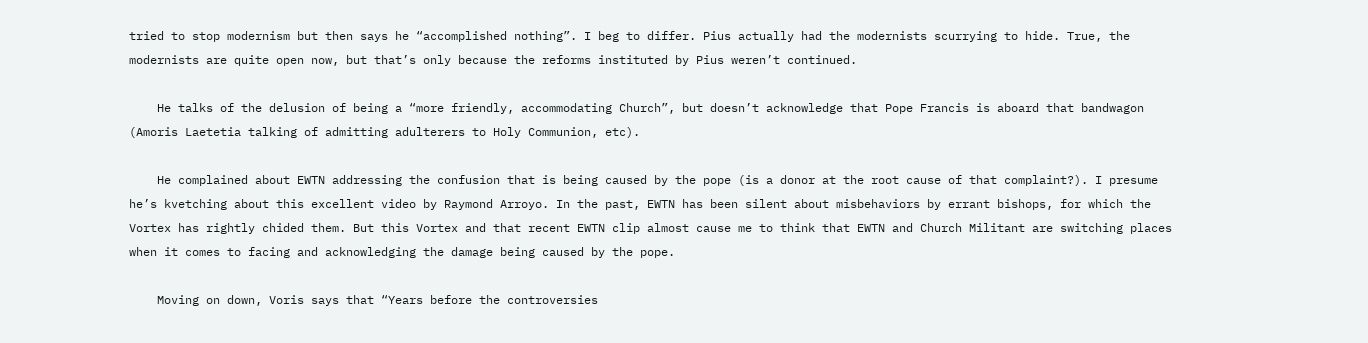tried to stop modernism but then says he “accomplished nothing”. I beg to differ. Pius actually had the modernists scurrying to hide. True, the modernists are quite open now, but that’s only because the reforms instituted by Pius weren’t continued.

    He talks of the delusion of being a “more friendly, accommodating Church”, but doesn’t acknowledge that Pope Francis is aboard that bandwagon (Amoris Laetetia talking of admitting adulterers to Holy Communion, etc).

    He complained about EWTN addressing the confusion that is being caused by the pope (is a donor at the root cause of that complaint?). I presume he’s kvetching about this excellent video by Raymond Arroyo. In the past, EWTN has been silent about misbehaviors by errant bishops, for which the Vortex has rightly chided them. But this Vortex and that recent EWTN clip almost cause me to think that EWTN and Church Militant are switching places when it comes to facing and acknowledging the damage being caused by the pope.

    Moving on down, Voris says that “Years before the controversies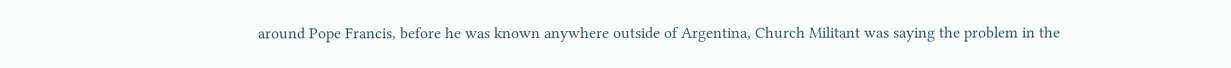around Pope Francis, before he was known anywhere outside of Argentina, Church Militant was saying the problem in the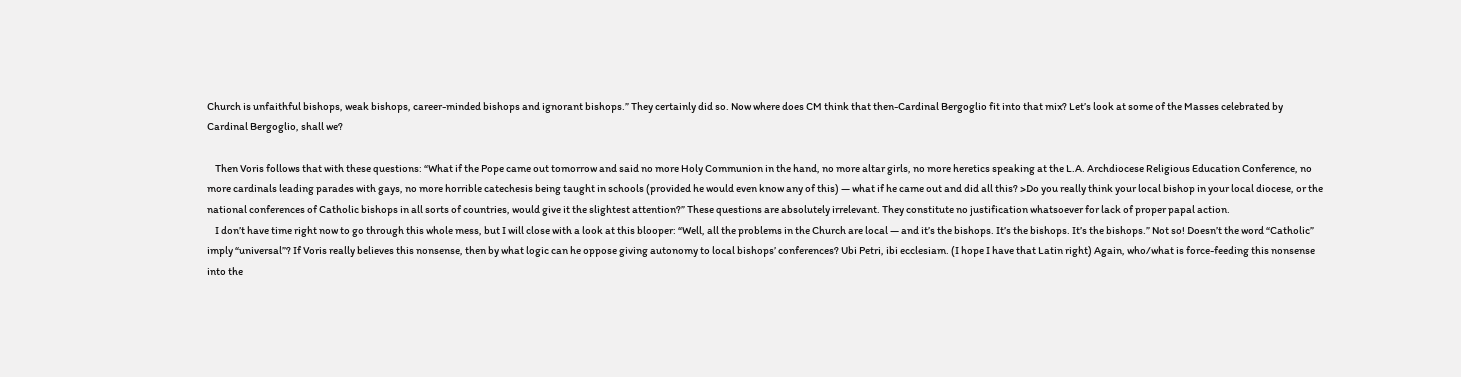Church is unfaithful bishops, weak bishops, career-minded bishops and ignorant bishops.” They certainly did so. Now where does CM think that then-Cardinal Bergoglio fit into that mix? Let’s look at some of the Masses celebrated by Cardinal Bergoglio, shall we?

    Then Voris follows that with these questions: “What if the Pope came out tomorrow and said no more Holy Communion in the hand, no more altar girls, no more heretics speaking at the L.A. Archdiocese Religious Education Conference, no more cardinals leading parades with gays, no more horrible catechesis being taught in schools (provided he would even know any of this) — what if he came out and did all this? >Do you really think your local bishop in your local diocese, or the national conferences of Catholic bishops in all sorts of countries, would give it the slightest attention?” These questions are absolutely irrelevant. They constitute no justification whatsoever for lack of proper papal action.
    I don’t have time right now to go through this whole mess, but I will close with a look at this blooper: “Well, all the problems in the Church are local — and it’s the bishops. It’s the bishops. It’s the bishops.” Not so! Doesn’t the word “Catholic” imply “universal”? If Voris really believes this nonsense, then by what logic can he oppose giving autonomy to local bishops’ conferences? Ubi Petri, ibi ecclesiam. (I hope I have that Latin right) Again, who/what is force-feeding this nonsense into the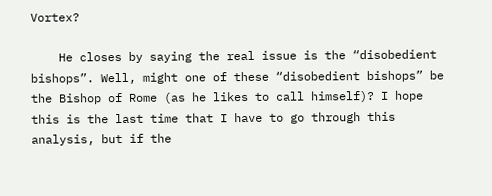Vortex?

    He closes by saying the real issue is the “disobedient bishops”. Well, might one of these “disobedient bishops” be the Bishop of Rome (as he likes to call himself)? I hope this is the last time that I have to go through this analysis, but if the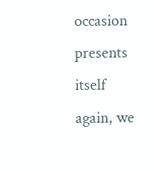occasion presents itself again, we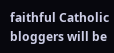faithful Catholic bloggers will be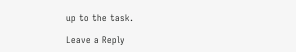up to the task.

Leave a Reply